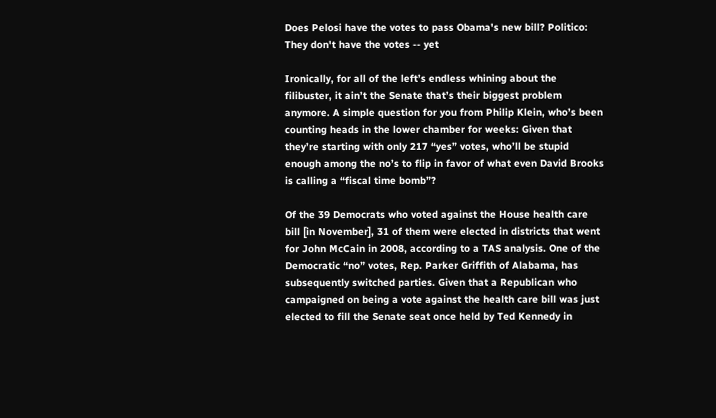Does Pelosi have the votes to pass Obama's new bill? Politico: They don't have the votes -- yet

Ironically, for all of the left’s endless whining about the filibuster, it ain’t the Senate that’s their biggest problem anymore. A simple question for you from Philip Klein, who’s been counting heads in the lower chamber for weeks: Given that they’re starting with only 217 “yes” votes, who’ll be stupid enough among the no’s to flip in favor of what even David Brooks is calling a “fiscal time bomb”?

Of the 39 Democrats who voted against the House health care bill [in November], 31 of them were elected in districts that went for John McCain in 2008, according to a TAS analysis. One of the Democratic “no” votes, Rep. Parker Griffith of Alabama, has subsequently switched parties. Given that a Republican who campaigned on being a vote against the health care bill was just elected to fill the Senate seat once held by Ted Kennedy in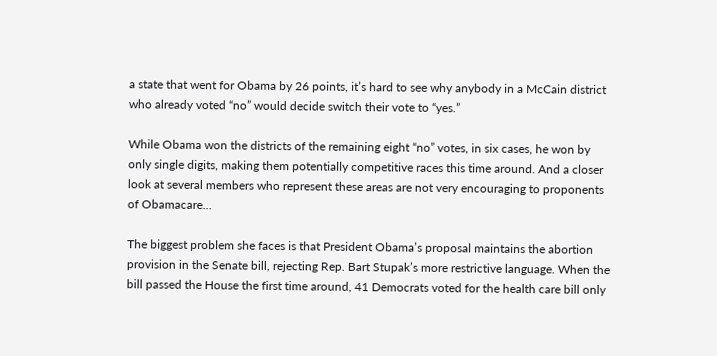a state that went for Obama by 26 points, it’s hard to see why anybody in a McCain district who already voted “no” would decide switch their vote to “yes.”

While Obama won the districts of the remaining eight “no” votes, in six cases, he won by only single digits, making them potentially competitive races this time around. And a closer look at several members who represent these areas are not very encouraging to proponents of Obamacare…

The biggest problem she faces is that President Obama’s proposal maintains the abortion provision in the Senate bill, rejecting Rep. Bart Stupak’s more restrictive language. When the bill passed the House the first time around, 41 Democrats voted for the health care bill only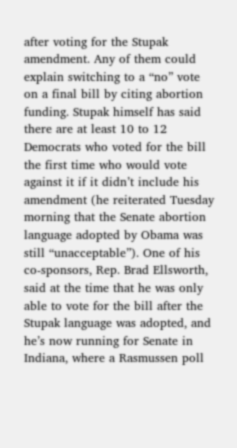after voting for the Stupak amendment. Any of them could explain switching to a “no” vote on a final bill by citing abortion funding. Stupak himself has said there are at least 10 to 12 Democrats who voted for the bill the first time who would vote against it if it didn’t include his amendment (he reiterated Tuesday morning that the Senate abortion language adopted by Obama was still “unacceptable”). One of his co-sponsors, Rep. Brad Ellsworth, said at the time that he was only able to vote for the bill after the Stupak language was adopted, and he’s now running for Senate in Indiana, where a Rasmussen poll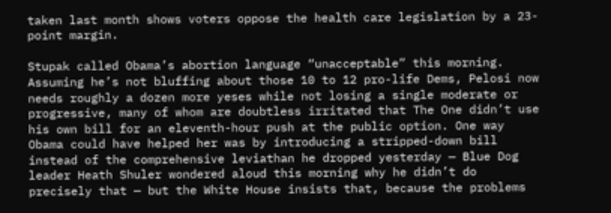taken last month shows voters oppose the health care legislation by a 23-point margin.

Stupak called Obama’s abortion language “unacceptable” this morning. Assuming he’s not bluffing about those 10 to 12 pro-life Dems, Pelosi now needs roughly a dozen more yeses while not losing a single moderate or progressive, many of whom are doubtless irritated that The One didn’t use his own bill for an eleventh-hour push at the public option. One way Obama could have helped her was by introducing a stripped-down bill instead of the comprehensive leviathan he dropped yesterday — Blue Dog leader Heath Shuler wondered aloud this morning why he didn’t do precisely that — but the White House insists that, because the problems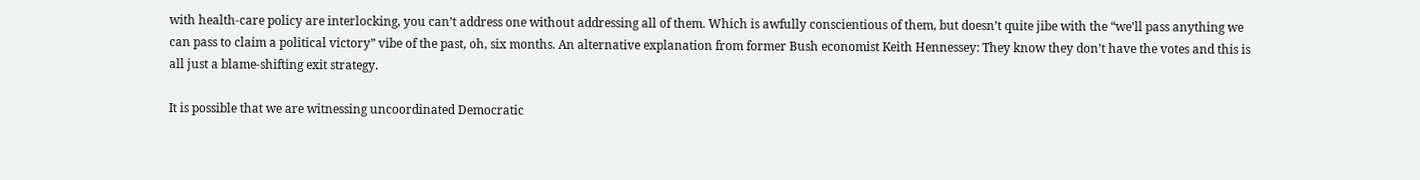with health-care policy are interlocking, you can’t address one without addressing all of them. Which is awfully conscientious of them, but doesn’t quite jibe with the “we’ll pass anything we can pass to claim a political victory” vibe of the past, oh, six months. An alternative explanation from former Bush economist Keith Hennessey: They know they don’t have the votes and this is all just a blame-shifting exit strategy.

It is possible that we are witnessing uncoordinated Democratic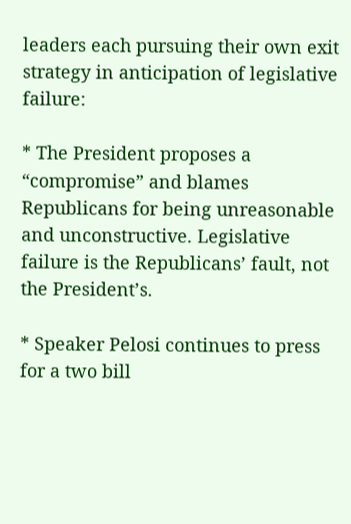leaders each pursuing their own exit strategy in anticipation of legislative failure:

* The President proposes a “compromise” and blames Republicans for being unreasonable and unconstructive. Legislative failure is the Republicans’ fault, not the President’s.

* Speaker Pelosi continues to press for a two bill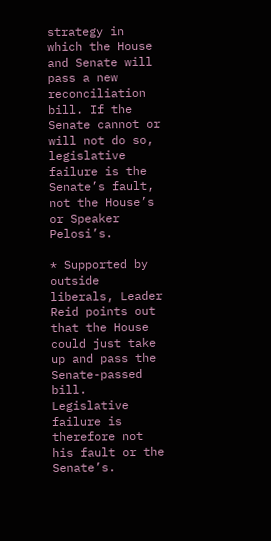strategy in which the House and Senate will pass a new reconciliation bill. If the Senate cannot or will not do so, legislative failure is the Senate’s fault, not the House’s or Speaker Pelosi’s.

* Supported by outside liberals, Leader Reid points out that the House could just take up and pass the Senate-passed bill. Legislative failure is therefore not his fault or the Senate’s.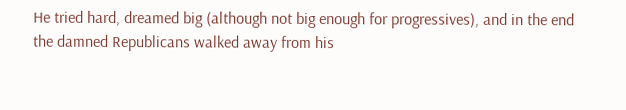He tried hard, dreamed big (although not big enough for progressives), and in the end the damned Republicans walked away from his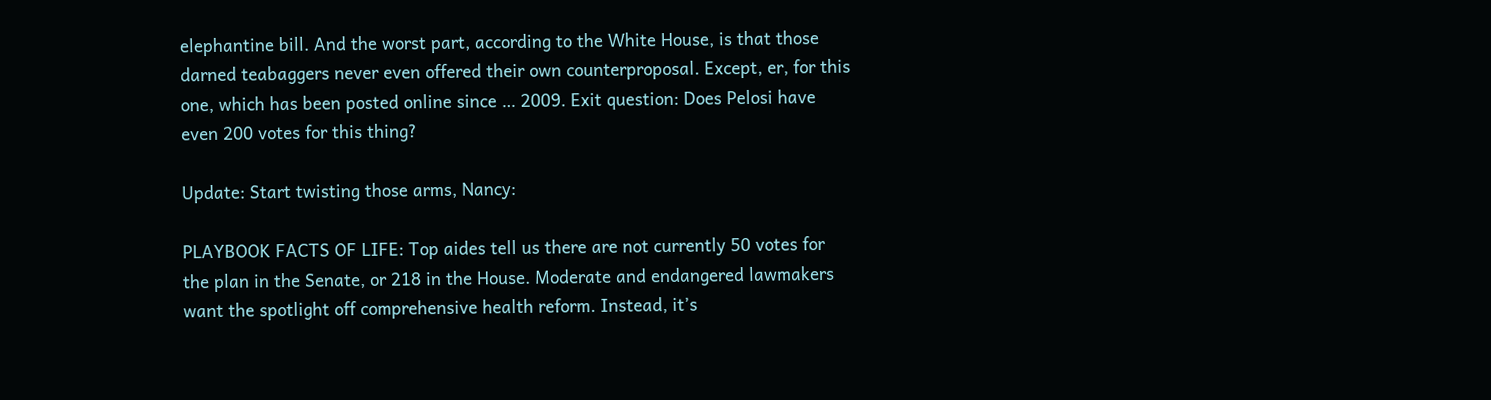elephantine bill. And the worst part, according to the White House, is that those darned teabaggers never even offered their own counterproposal. Except, er, for this one, which has been posted online since … 2009. Exit question: Does Pelosi have even 200 votes for this thing?

Update: Start twisting those arms, Nancy:

PLAYBOOK FACTS OF LIFE: Top aides tell us there are not currently 50 votes for the plan in the Senate, or 218 in the House. Moderate and endangered lawmakers want the spotlight off comprehensive health reform. Instead, it’s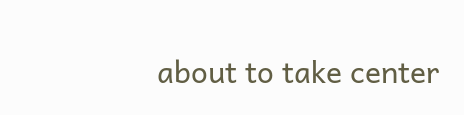about to take center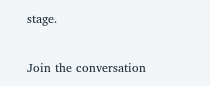stage.

Join the conversation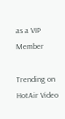as a VIP Member

Trending on HotAir Video